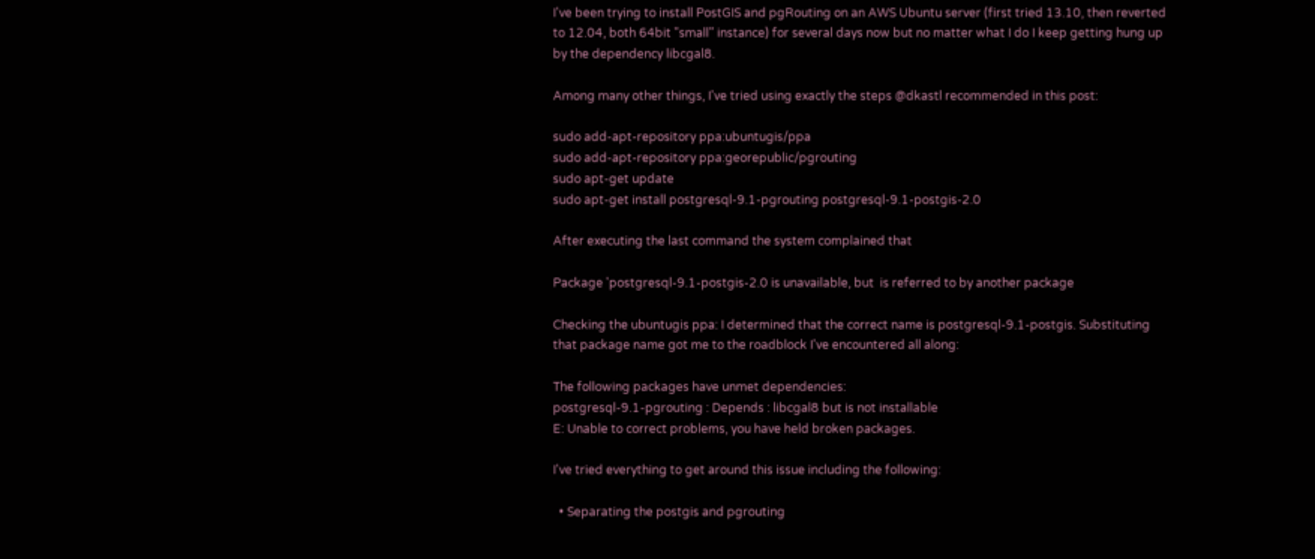I've been trying to install PostGIS and pgRouting on an AWS Ubuntu server (first tried 13.10, then reverted to 12.04, both 64bit "small" instance) for several days now but no matter what I do I keep getting hung up by the dependency libcgal8.

Among many other things, I've tried using exactly the steps @dkastl recommended in this post:

sudo add-apt-repository ppa:ubuntugis/ppa
sudo add-apt-repository ppa:georepublic/pgrouting
sudo apt-get update
sudo apt-get install postgresql-9.1-pgrouting postgresql-9.1-postgis-2.0

After executing the last command the system complained that

Package 'postgresql-9.1-postgis-2.0 is unavailable, but  is referred to by another package

Checking the ubuntugis ppa: I determined that the correct name is postgresql-9.1-postgis. Substituting that package name got me to the roadblock I've encountered all along:

The following packages have unmet dependencies:
postgresql-9.1-pgrouting : Depends : libcgal8 but is not installable
E: Unable to correct problems, you have held broken packages.

I've tried everything to get around this issue including the following:

  • Separating the postgis and pgrouting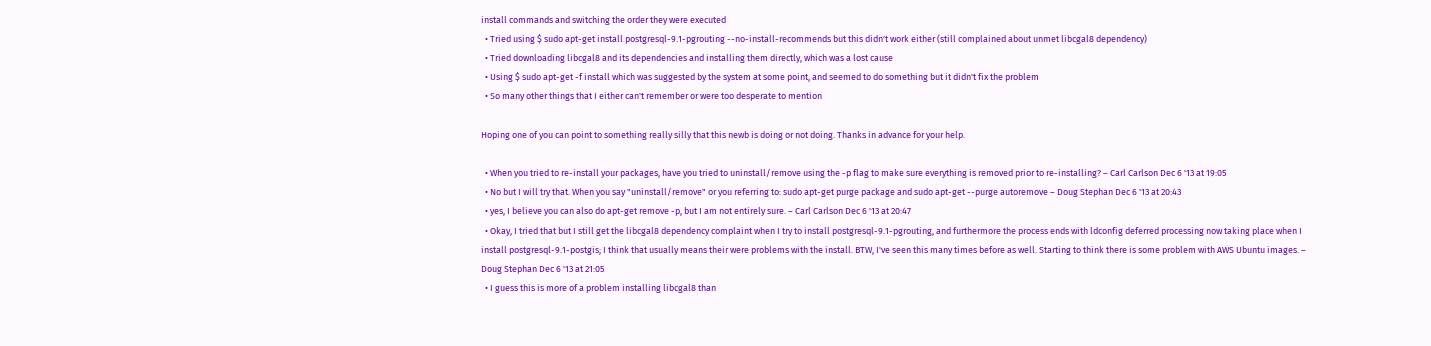install commands and switching the order they were executed
  • Tried using $ sudo apt-get install postgresql-9.1-pgrouting --no-install-recommends but this didn't work either (still complained about unmet libcgal8 dependency)
  • Tried downloading libcgal8 and its dependencies and installing them directly, which was a lost cause
  • Using $ sudo apt-get -f install which was suggested by the system at some point, and seemed to do something but it didn't fix the problem
  • So many other things that I either can't remember or were too desperate to mention

Hoping one of you can point to something really silly that this newb is doing or not doing. Thanks in advance for your help.

  • When you tried to re-install your packages, have you tried to uninstall/remove using the -p flag to make sure everything is removed prior to re-installing? – Carl Carlson Dec 6 '13 at 19:05
  • No but I will try that. When you say "uninstall/remove" or you referring to: sudo apt-get purge package and sudo apt-get --purge autoremove – Doug Stephan Dec 6 '13 at 20:43
  • yes, I believe you can also do apt-get remove -p, but I am not entirely sure. – Carl Carlson Dec 6 '13 at 20:47
  • Okay, I tried that but I still get the libcgal8 dependency complaint when I try to install postgresql-9.1-pgrouting, and furthermore the process ends with ldconfig deferred processing now taking place when I install postgresql-9.1-postgis; I think that usually means their were problems with the install. BTW, I've seen this many times before as well. Starting to think there is some problem with AWS Ubuntu images. – Doug Stephan Dec 6 '13 at 21:05
  • I guess this is more of a problem installing libcgal8 than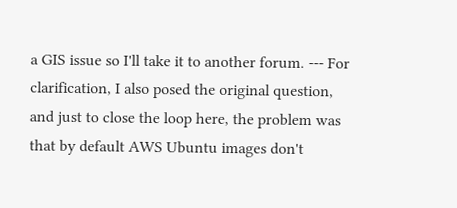a GIS issue so I'll take it to another forum. --- For clarification, I also posed the original question, and just to close the loop here, the problem was that by default AWS Ubuntu images don't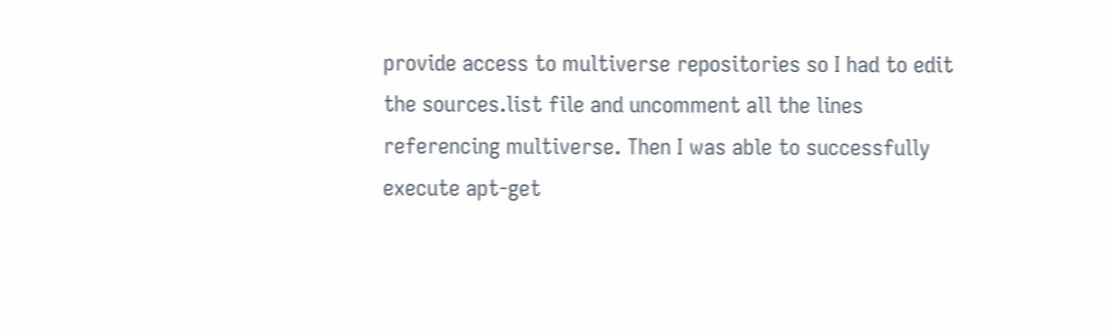provide access to multiverse repositories so I had to edit the sources.list file and uncomment all the lines referencing multiverse. Then I was able to successfully execute apt-get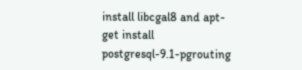install libcgal8 and apt-get install postgresql-9.1-pgrouting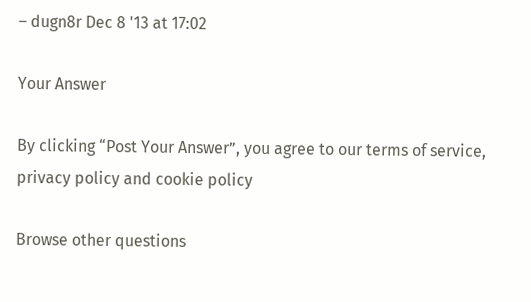– dugn8r Dec 8 '13 at 17:02

Your Answer

By clicking “Post Your Answer”, you agree to our terms of service, privacy policy and cookie policy

Browse other questions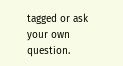tagged or ask your own question.